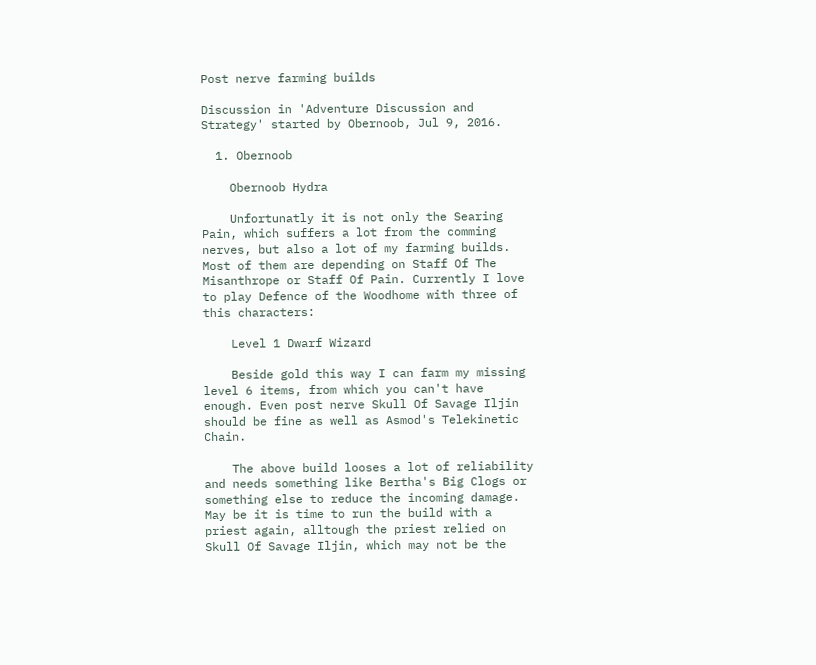Post nerve farming builds

Discussion in 'Adventure Discussion and Strategy' started by Obernoob, Jul 9, 2016.

  1. Obernoob

    Obernoob Hydra

    Unfortunatly it is not only the Searing Pain, which suffers a lot from the comming nerves, but also a lot of my farming builds. Most of them are depending on Staff Of The Misanthrope or Staff Of Pain. Currently I love to play Defence of the Woodhome with three of this characters:

    Level 1 Dwarf Wizard

    Beside gold this way I can farm my missing level 6 items, from which you can't have enough. Even post nerve Skull Of Savage Iljin should be fine as well as Asmod's Telekinetic Chain.

    The above build looses a lot of reliability and needs something like Bertha's Big Clogs or something else to reduce the incoming damage. May be it is time to run the build with a priest again, alltough the priest relied on Skull Of Savage Iljin, which may not be the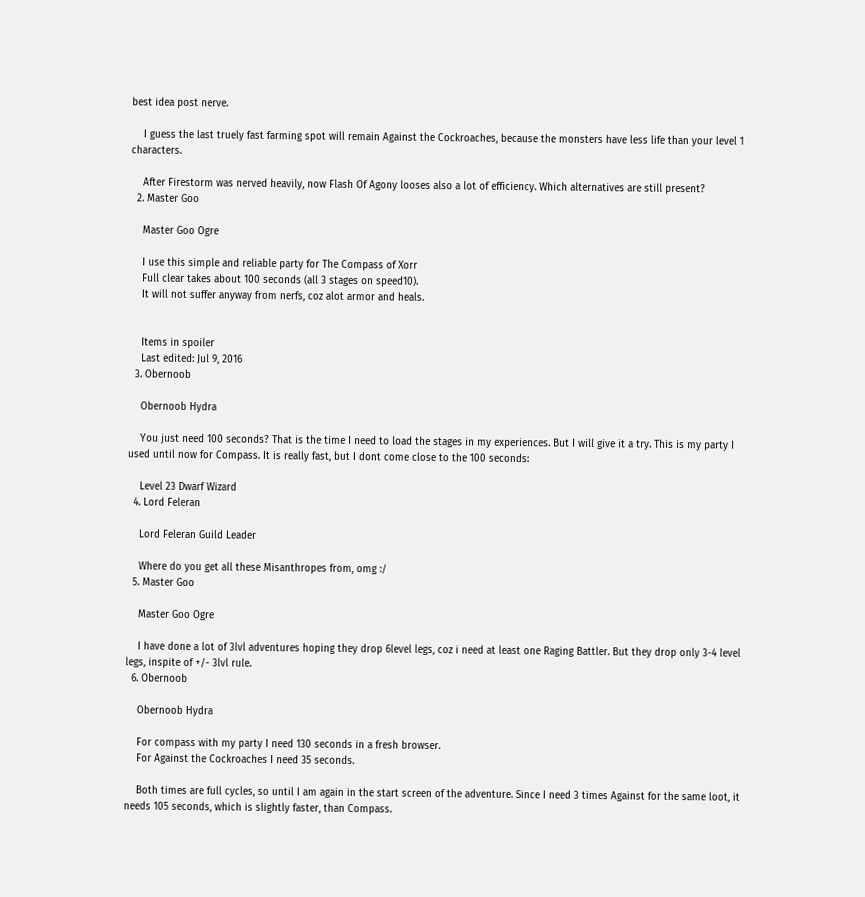best idea post nerve.

    I guess the last truely fast farming spot will remain Against the Cockroaches, because the monsters have less life than your level 1 characters.

    After Firestorm was nerved heavily, now Flash Of Agony looses also a lot of efficiency. Which alternatives are still present?
  2. Master Goo

    Master Goo Ogre

    I use this simple and reliable party for The Compass of Xorr
    Full clear takes about 100 seconds (all 3 stages on speed10).
    It will not suffer anyway from nerfs, coz alot armor and heals.


    Items in spoiler
    Last edited: Jul 9, 2016
  3. Obernoob

    Obernoob Hydra

    You just need 100 seconds? That is the time I need to load the stages in my experiences. But I will give it a try. This is my party I used until now for Compass. It is really fast, but I dont come close to the 100 seconds:

    Level 23 Dwarf Wizard
  4. Lord Feleran

    Lord Feleran Guild Leader

    Where do you get all these Misanthropes from, omg :/
  5. Master Goo

    Master Goo Ogre

    I have done a lot of 3lvl adventures hoping they drop 6level legs, coz i need at least one Raging Battler. But they drop only 3-4 level legs, inspite of +/- 3lvl rule.
  6. Obernoob

    Obernoob Hydra

    For compass with my party I need 130 seconds in a fresh browser.
    For Against the Cockroaches I need 35 seconds.

    Both times are full cycles, so until I am again in the start screen of the adventure. Since I need 3 times Against for the same loot, it needs 105 seconds, which is slightly faster, than Compass.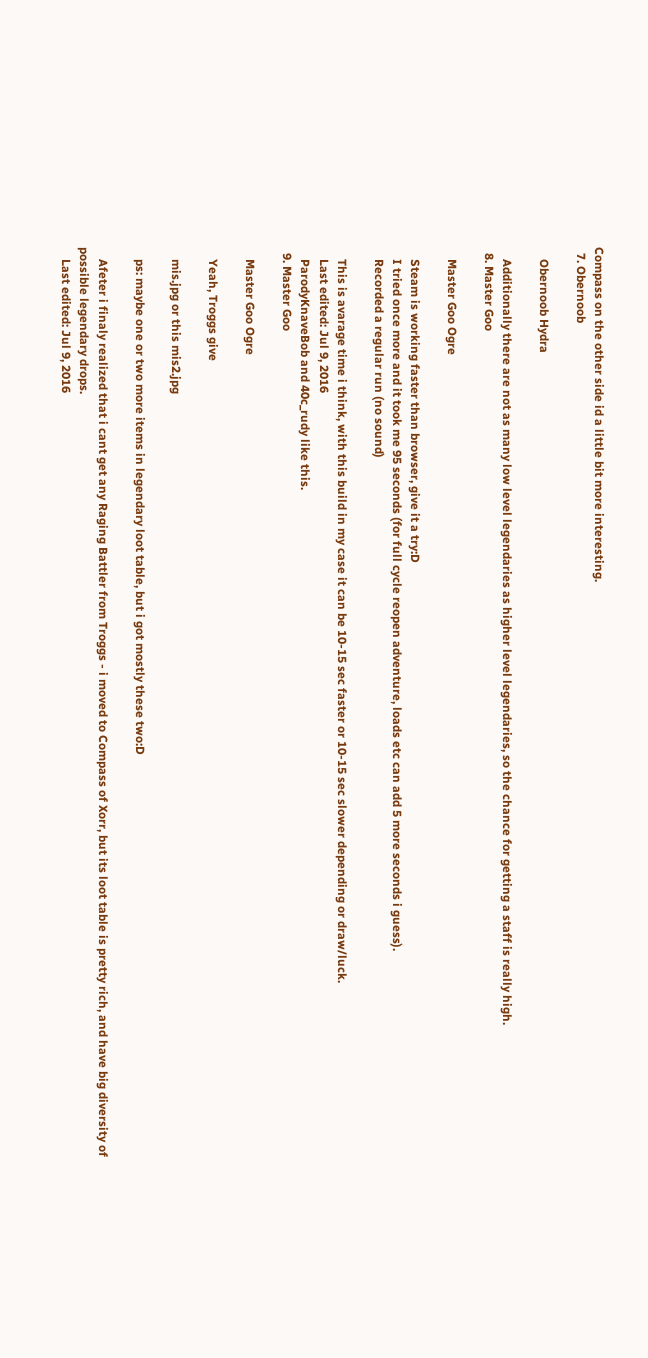Compass on the other side id a little bit more interesting.
  7. Obernoob

    Obernoob Hydra

    Additionally there are not as many low level legendaries as higher level legendaries, so the chance for getting a staff is really high.
  8. Master Goo

    Master Goo Ogre

    Steam is working faster than browser, give it a try:D
    I tried once more and it took me 95 seconds (for full cycle reopen adventure, loads etc can add 5 more seconds i guess).
    Recorded a regular run (no sound)

    This is avarage time i think, with this build in my case it can be 10-15 sec faster or 10-15 sec slower depending or draw/luck.
    Last edited: Jul 9, 2016
    ParodyKnaveBob and 40c_rudy like this.
  9. Master Goo

    Master Goo Ogre

    Yeah, Troggs give

    mis.jpg or this mis2.jpg

    ps: maybe one or two more items in legendary loot table, but i got mostly these two:D

    Afeter i finaly realized that i cant get any Raging Battler from Troggs - i moved to Compass of Xorr, but its loot table is pretty rich, and have big diversity of possible legendary drops.
    Last edited: Jul 9, 2016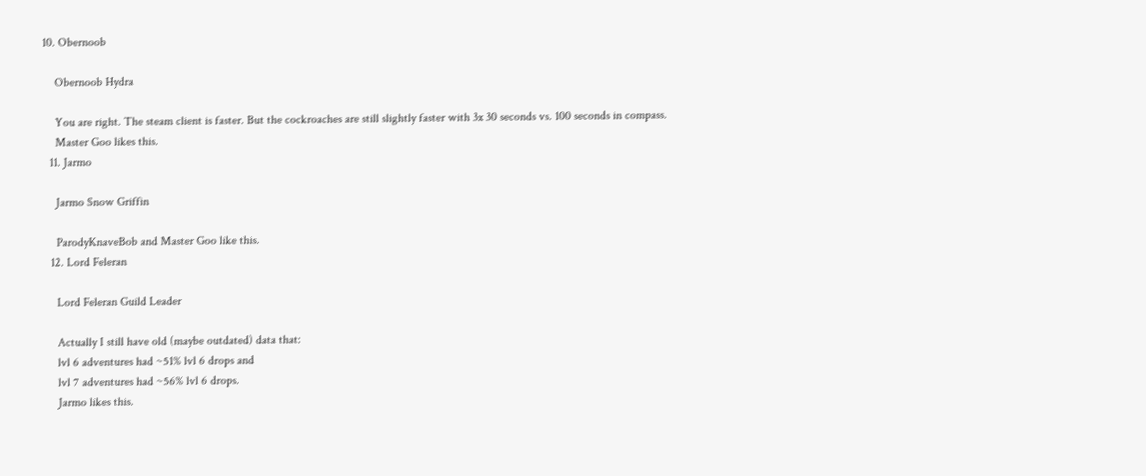10. Obernoob

    Obernoob Hydra

    You are right. The steam client is faster. But the cockroaches are still slightly faster with 3x 30 seconds vs. 100 seconds in compass.
    Master Goo likes this.
  11. Jarmo

    Jarmo Snow Griffin

    ParodyKnaveBob and Master Goo like this.
  12. Lord Feleran

    Lord Feleran Guild Leader

    Actually I still have old (maybe outdated) data that:
    lvl 6 adventures had ~51% lvl 6 drops and
    lvl 7 adventures had ~56% lvl 6 drops.
    Jarmo likes this.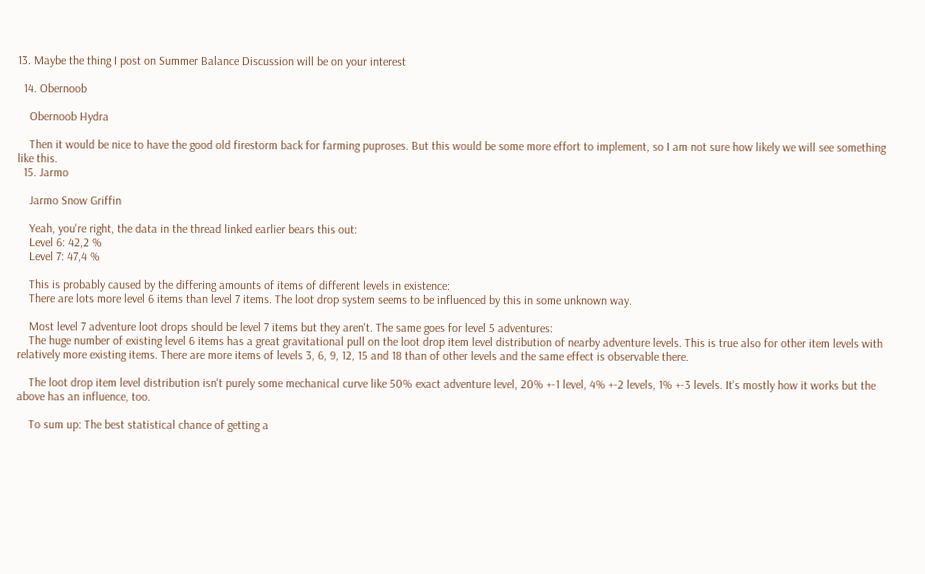13. Maybe the thing I post on Summer Balance Discussion will be on your interest

  14. Obernoob

    Obernoob Hydra

    Then it would be nice to have the good old firestorm back for farming puproses. But this would be some more effort to implement, so I am not sure how likely we will see something like this.
  15. Jarmo

    Jarmo Snow Griffin

    Yeah, you're right, the data in the thread linked earlier bears this out:
    Level 6: 42,2 %
    Level 7: 47,4 %

    This is probably caused by the differing amounts of items of different levels in existence:
    There are lots more level 6 items than level 7 items. The loot drop system seems to be influenced by this in some unknown way.

    Most level 7 adventure loot drops should be level 7 items but they aren't. The same goes for level 5 adventures:
    The huge number of existing level 6 items has a great gravitational pull on the loot drop item level distribution of nearby adventure levels. This is true also for other item levels with relatively more existing items. There are more items of levels 3, 6, 9, 12, 15 and 18 than of other levels and the same effect is observable there.

    The loot drop item level distribution isn't purely some mechanical curve like 50% exact adventure level, 20% +-1 level, 4% +-2 levels, 1% +-3 levels. It's mostly how it works but the above has an influence, too.

    To sum up: The best statistical chance of getting a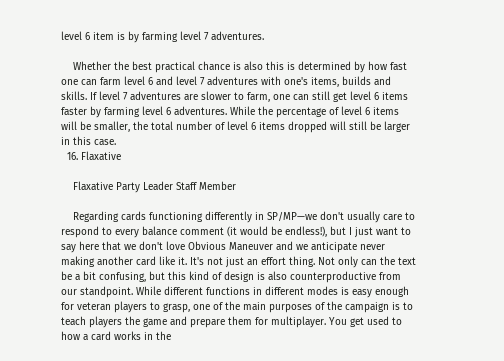level 6 item is by farming level 7 adventures.

    Whether the best practical chance is also this is determined by how fast one can farm level 6 and level 7 adventures with one's items, builds and skills. If level 7 adventures are slower to farm, one can still get level 6 items faster by farming level 6 adventures. While the percentage of level 6 items will be smaller, the total number of level 6 items dropped will still be larger in this case.
  16. Flaxative

    Flaxative Party Leader Staff Member

    Regarding cards functioning differently in SP/MP—we don't usually care to respond to every balance comment (it would be endless!), but I just want to say here that we don't love Obvious Maneuver and we anticipate never making another card like it. It's not just an effort thing. Not only can the text be a bit confusing, but this kind of design is also counterproductive from our standpoint. While different functions in different modes is easy enough for veteran players to grasp, one of the main purposes of the campaign is to teach players the game and prepare them for multiplayer. You get used to how a card works in the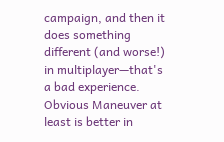campaign, and then it does something different (and worse!) in multiplayer—that's a bad experience. Obvious Maneuver at least is better in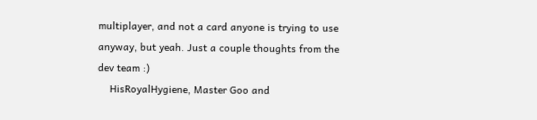multiplayer, and not a card anyone is trying to use anyway, but yeah. Just a couple thoughts from the dev team :)
    HisRoyalHygiene, Master Goo and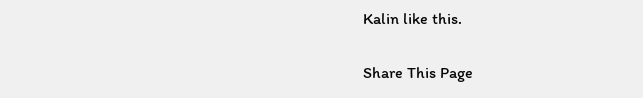Kalin like this.

Share This Page